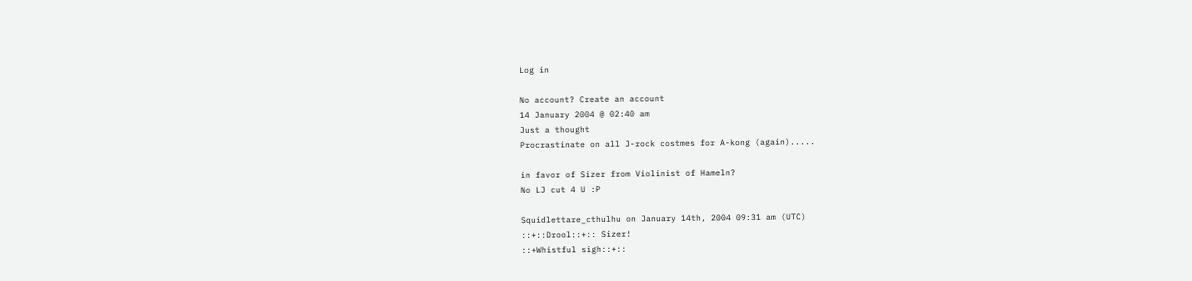Log in

No account? Create an account
14 January 2004 @ 02:40 am
Just a thought
Procrastinate on all J-rock costmes for A-kong (again).....

in favor of Sizer from Violinist of Hameln?
No LJ cut 4 U :P

Squidlettare_cthulhu on January 14th, 2004 09:31 am (UTC)
::+::Drool::+:: Sizer!
::+Whistful sigh::+::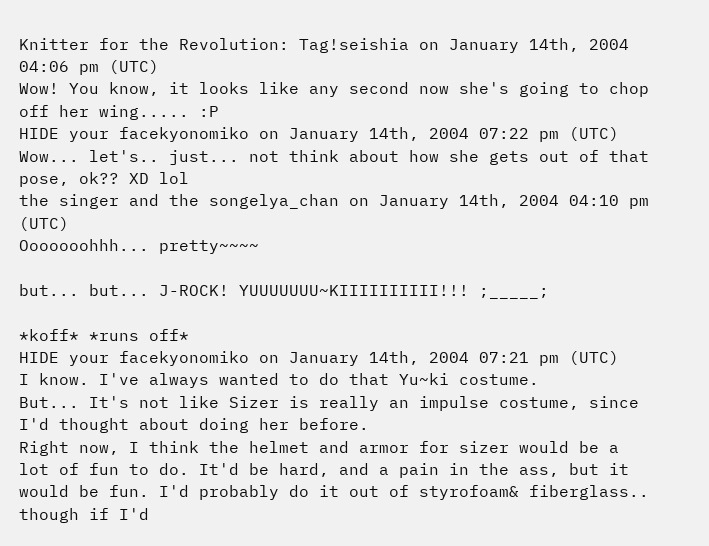Knitter for the Revolution: Tag!seishia on January 14th, 2004 04:06 pm (UTC)
Wow! You know, it looks like any second now she's going to chop off her wing..... :P
HIDE your facekyonomiko on January 14th, 2004 07:22 pm (UTC)
Wow... let's.. just... not think about how she gets out of that pose, ok?? XD lol
the singer and the songelya_chan on January 14th, 2004 04:10 pm (UTC)
Ooooooohhh... pretty~~~~

but... but... J-ROCK! YUUUUUUU~KIIIIIIIIII!!! ;_____;

*koff* *runs off*
HIDE your facekyonomiko on January 14th, 2004 07:21 pm (UTC)
I know. I've always wanted to do that Yu~ki costume.
But... It's not like Sizer is really an impulse costume, since I'd thought about doing her before.
Right now, I think the helmet and armor for sizer would be a lot of fun to do. It'd be hard, and a pain in the ass, but it would be fun. I'd probably do it out of styrofoam& fiberglass.. though if I'd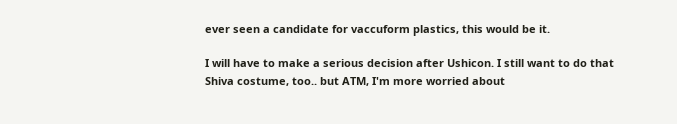ever seen a candidate for vaccuform plastics, this would be it.

I will have to make a serious decision after Ushicon. I still want to do that Shiva costume, too.. but ATM, I'm more worried about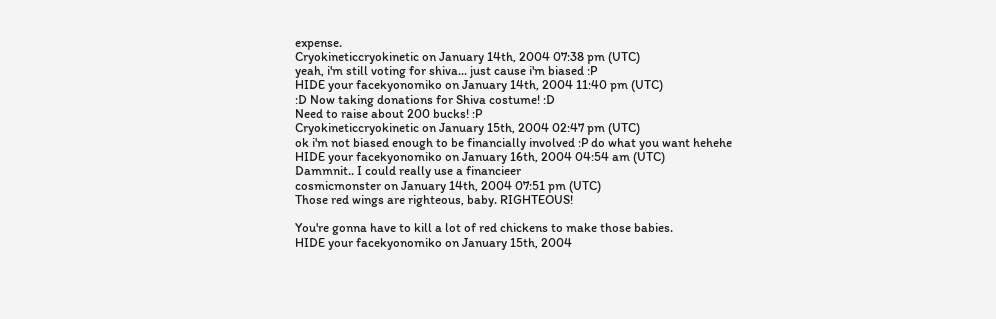expense.
Cryokineticcryokinetic on January 14th, 2004 07:38 pm (UTC)
yeah, i'm still voting for shiva... just cause i'm biased :P
HIDE your facekyonomiko on January 14th, 2004 11:40 pm (UTC)
:D Now taking donations for Shiva costume! :D
Need to raise about 200 bucks! :P
Cryokineticcryokinetic on January 15th, 2004 02:47 pm (UTC)
ok i'm not biased enough to be financially involved :P do what you want hehehe
HIDE your facekyonomiko on January 16th, 2004 04:54 am (UTC)
Dammnit.. I could really use a financieer
cosmicmonster on January 14th, 2004 07:51 pm (UTC)
Those red wings are righteous, baby. RIGHTEOUS!

You're gonna have to kill a lot of red chickens to make those babies.
HIDE your facekyonomiko on January 15th, 2004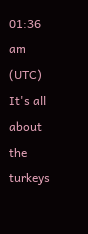01:36 am (UTC)
It's all about the turkeys